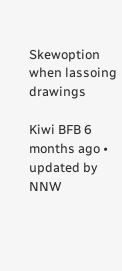Skewoption when lassoing drawings

Kiwi BFB 6 months ago • updated by NNW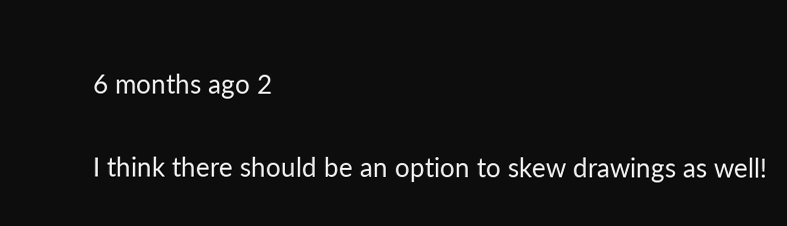6 months ago 2

I think there should be an option to skew drawings as well!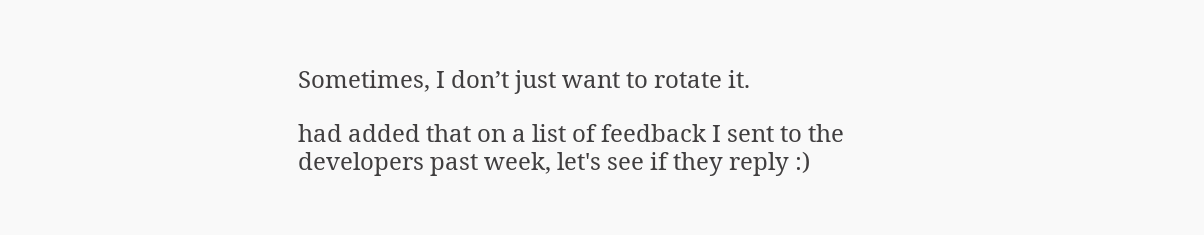Sometimes, I don’t just want to rotate it.

had added that on a list of feedback I sent to the developers past week, let's see if they reply :)